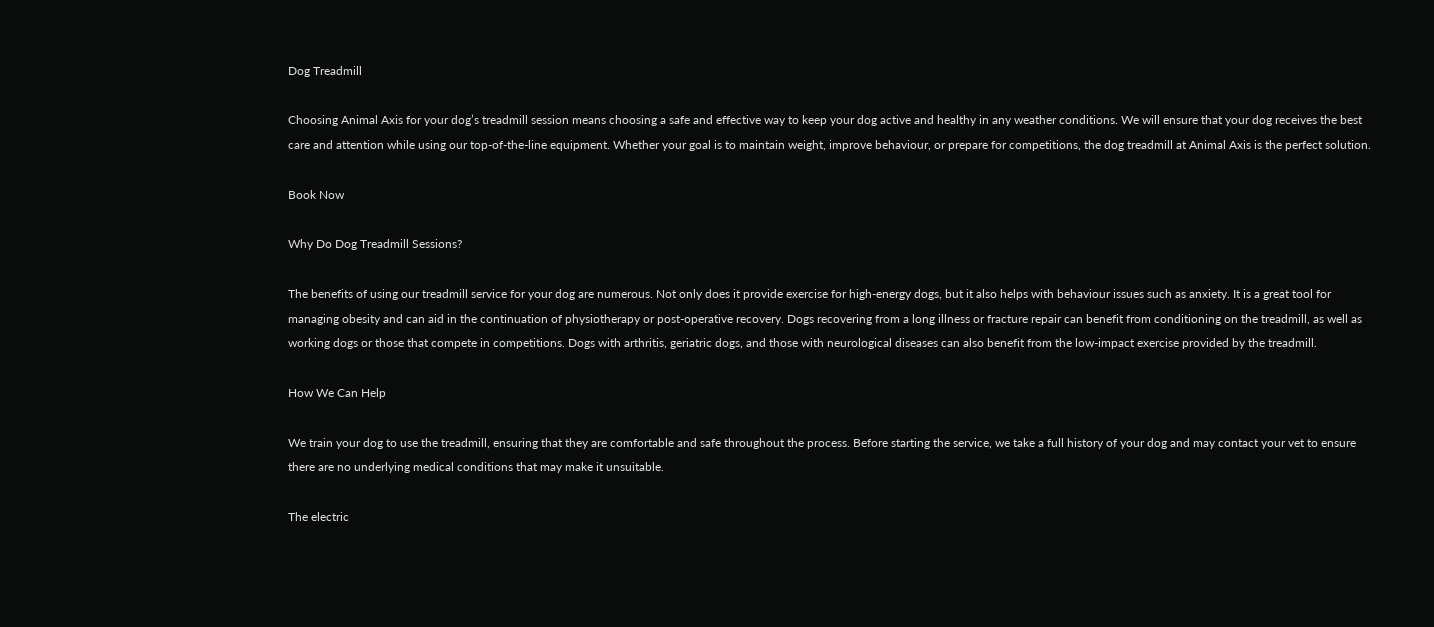Dog Treadmill

Choosing Animal Axis for your dog’s treadmill session means choosing a safe and effective way to keep your dog active and healthy in any weather conditions. We will ensure that your dog receives the best care and attention while using our top-of-the-line equipment. Whether your goal is to maintain weight, improve behaviour, or prepare for competitions, the dog treadmill at Animal Axis is the perfect solution.

Book Now

Why Do Dog Treadmill Sessions?

The benefits of using our treadmill service for your dog are numerous. Not only does it provide exercise for high-energy dogs, but it also helps with behaviour issues such as anxiety. It is a great tool for managing obesity and can aid in the continuation of physiotherapy or post-operative recovery. Dogs recovering from a long illness or fracture repair can benefit from conditioning on the treadmill, as well as working dogs or those that compete in competitions. Dogs with arthritis, geriatric dogs, and those with neurological diseases can also benefit from the low-impact exercise provided by the treadmill.

How We Can Help

We train your dog to use the treadmill, ensuring that they are comfortable and safe throughout the process. Before starting the service, we take a full history of your dog and may contact your vet to ensure there are no underlying medical conditions that may make it unsuitable.

The electric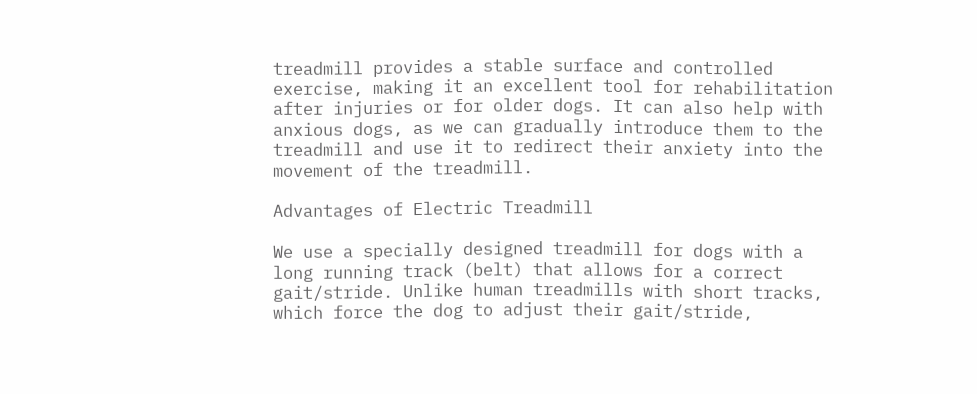treadmill provides a stable surface and controlled exercise, making it an excellent tool for rehabilitation after injuries or for older dogs. It can also help with anxious dogs, as we can gradually introduce them to the treadmill and use it to redirect their anxiety into the movement of the treadmill.

Advantages of Electric Treadmill

We use a specially designed treadmill for dogs with a long running track (belt) that allows for a correct gait/stride. Unlike human treadmills with short tracks, which force the dog to adjust their gait/stride,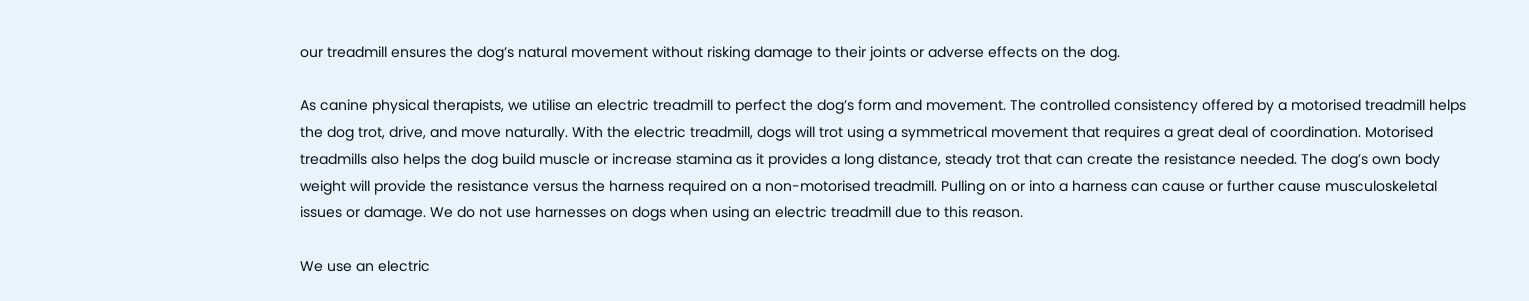our treadmill ensures the dog’s natural movement without risking damage to their joints or adverse effects on the dog.

As canine physical therapists, we utilise an electric treadmill to perfect the dog’s form and movement. The controlled consistency offered by a motorised treadmill helps the dog trot, drive, and move naturally. With the electric treadmill, dogs will trot using a symmetrical movement that requires a great deal of coordination. Motorised treadmills also helps the dog build muscle or increase stamina as it provides a long distance, steady trot that can create the resistance needed. The dog’s own body weight will provide the resistance versus the harness required on a non-motorised treadmill. Pulling on or into a harness can cause or further cause musculoskeletal issues or damage. We do not use harnesses on dogs when using an electric treadmill due to this reason.

We use an electric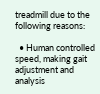treadmill due to the following reasons:

  • Human controlled speed, making gait adjustment and analysis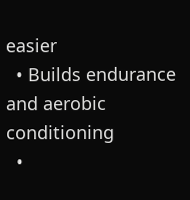easier
  • Builds endurance and aerobic conditioning
  •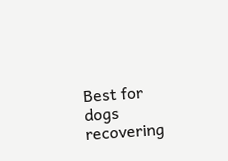Best for dogs recovering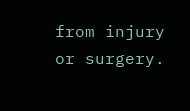from injury or surgery.